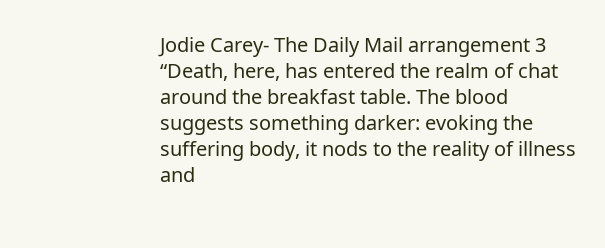Jodie Carey- The Daily Mail arrangement 3
“Death, here, has entered the realm of chat around the breakfast table. The blood suggests something darker: evoking the suffering body, it nods to the reality of illness and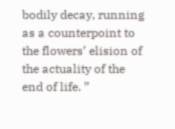bodily decay, running as a counterpoint to the flowers’ elision of the actuality of the end of life. ”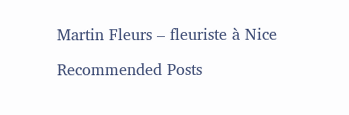Martin Fleurs – fleuriste à Nice

Recommended Posts